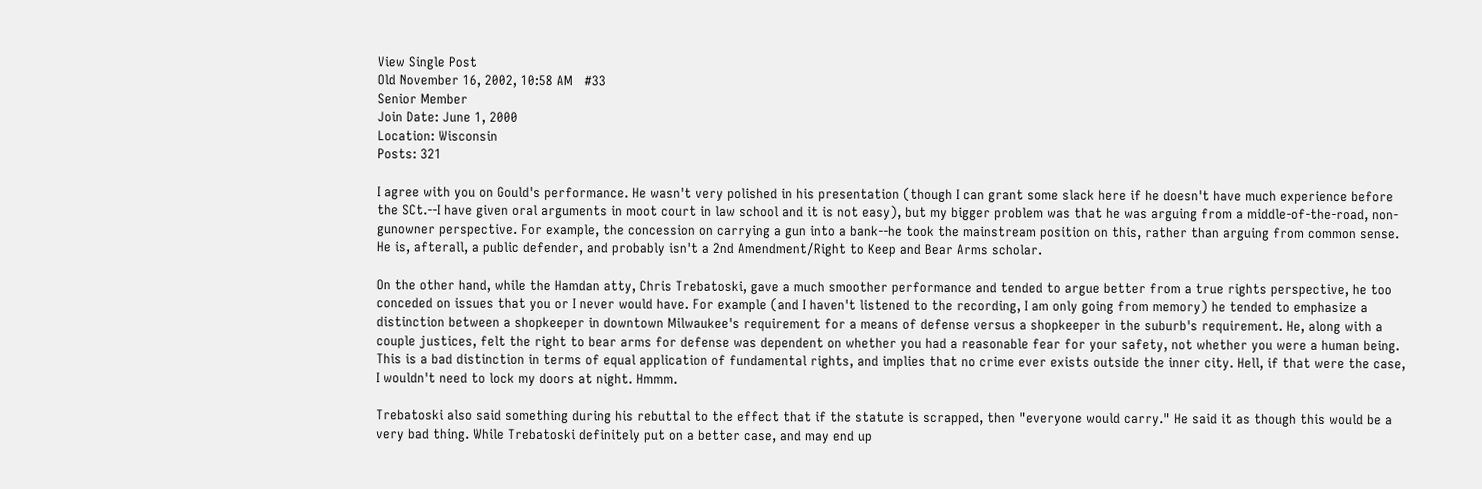View Single Post
Old November 16, 2002, 10:58 AM   #33
Senior Member
Join Date: June 1, 2000
Location: Wisconsin
Posts: 321

I agree with you on Gould's performance. He wasn't very polished in his presentation (though I can grant some slack here if he doesn't have much experience before the SCt.--I have given oral arguments in moot court in law school and it is not easy), but my bigger problem was that he was arguing from a middle-of-the-road, non-gunowner perspective. For example, the concession on carrying a gun into a bank--he took the mainstream position on this, rather than arguing from common sense. He is, afterall, a public defender, and probably isn't a 2nd Amendment/Right to Keep and Bear Arms scholar.

On the other hand, while the Hamdan atty, Chris Trebatoski, gave a much smoother performance and tended to argue better from a true rights perspective, he too conceded on issues that you or I never would have. For example (and I haven't listened to the recording, I am only going from memory) he tended to emphasize a distinction between a shopkeeper in downtown Milwaukee's requirement for a means of defense versus a shopkeeper in the suburb's requirement. He, along with a couple justices, felt the right to bear arms for defense was dependent on whether you had a reasonable fear for your safety, not whether you were a human being. This is a bad distinction in terms of equal application of fundamental rights, and implies that no crime ever exists outside the inner city. Hell, if that were the case, I wouldn't need to lock my doors at night. Hmmm.

Trebatoski also said something during his rebuttal to the effect that if the statute is scrapped, then "everyone would carry." He said it as though this would be a very bad thing. While Trebatoski definitely put on a better case, and may end up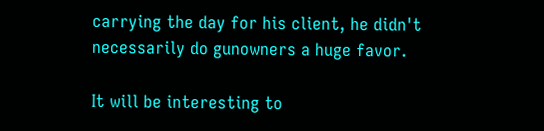carrying the day for his client, he didn't necessarily do gunowners a huge favor.

It will be interesting to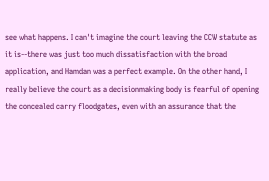see what happens. I can't imagine the court leaving the CCW statute as it is--there was just too much dissatisfaction with the broad application, and Hamdan was a perfect example. On the other hand, I really believe the court as a decisionmaking body is fearful of opening the concealed carry floodgates, even with an assurance that the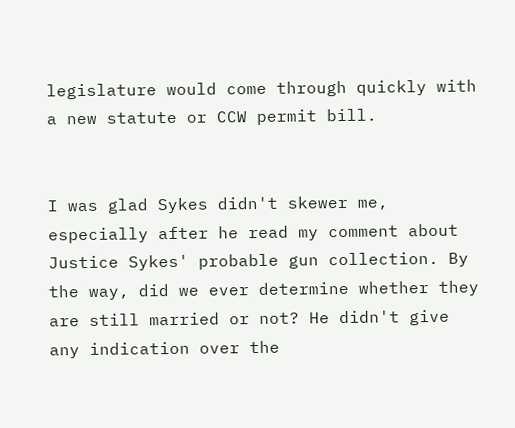legislature would come through quickly with a new statute or CCW permit bill.


I was glad Sykes didn't skewer me, especially after he read my comment about Justice Sykes' probable gun collection. By the way, did we ever determine whether they are still married or not? He didn't give any indication over the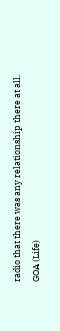radio that there was any relationship there at all.
GOA (Life)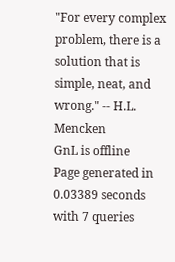"For every complex problem, there is a solution that is simple, neat, and wrong." -- H.L. Mencken
GnL is offline
Page generated in 0.03389 seconds with 7 queries